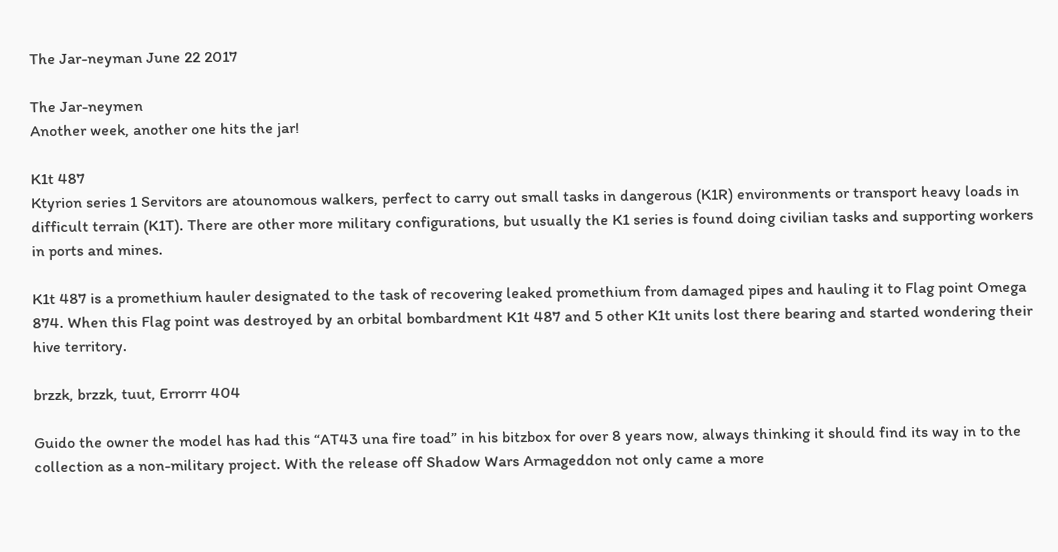The Jar-neyman June 22 2017

The Jar-neymen
Another week, another one hits the jar!

K1t 487
Ktyrion series 1 Servitors are atounomous walkers, perfect to carry out small tasks in dangerous (K1R) environments or transport heavy loads in difficult terrain (K1T). There are other more military configurations, but usually the K1 series is found doing civilian tasks and supporting workers in ports and mines.

K1t 487 is a promethium hauler designated to the task of recovering leaked promethium from damaged pipes and hauling it to Flag point Omega 874. When this Flag point was destroyed by an orbital bombardment K1t 487 and 5 other K1t units lost there bearing and started wondering their hive territory.

brzzk, brzzk, tuut, Errorrr 404

Guido the owner the model has had this “AT43 una fire toad” in his bitzbox for over 8 years now, always thinking it should find its way in to the collection as a non-military project. With the release off Shadow Wars Armageddon not only came a more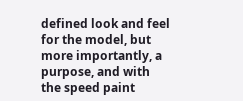defined look and feel for the model, but more importantly, a purpose, and with the speed paint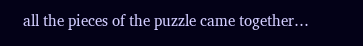all the pieces of the puzzle came together…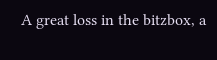A great loss in the bitzbox, a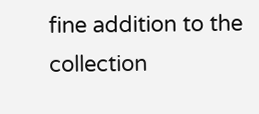fine addition to the collection